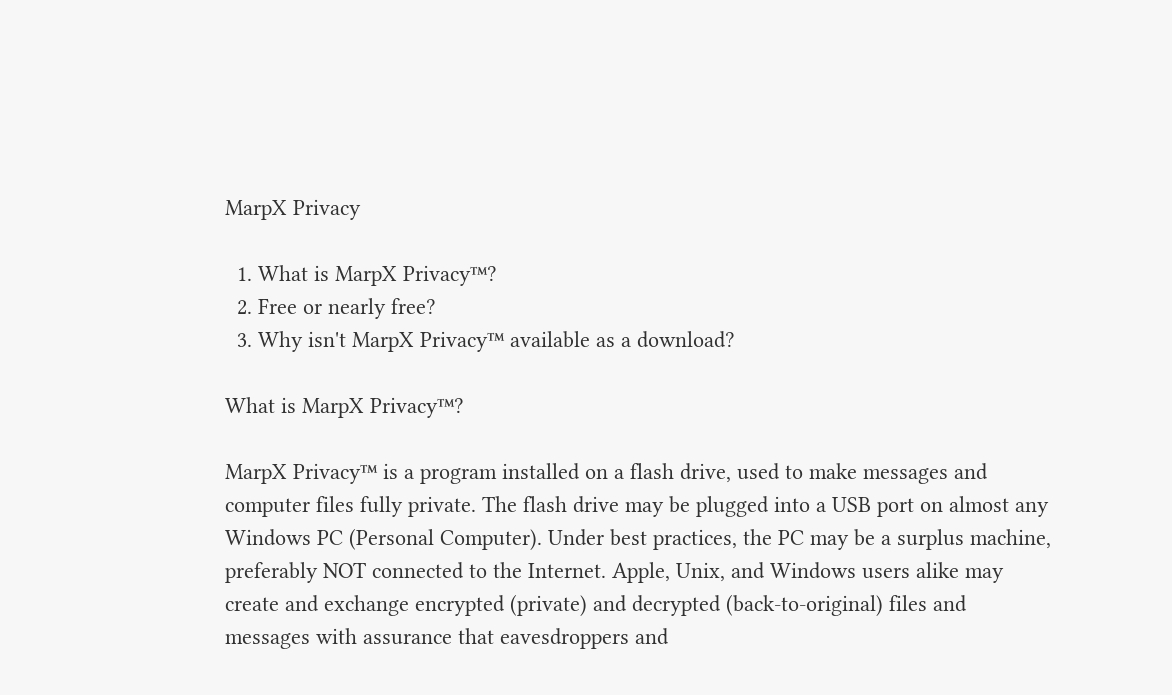MarpX Privacy

  1. What is MarpX Privacy™?
  2. Free or nearly free?
  3. Why isn't MarpX Privacy™ available as a download?

What is MarpX Privacy™?

MarpX Privacy™ is a program installed on a flash drive, used to make messages and computer files fully private. The flash drive may be plugged into a USB port on almost any Windows PC (Personal Computer). Under best practices, the PC may be a surplus machine, preferably NOT connected to the Internet. Apple, Unix, and Windows users alike may create and exchange encrypted (private) and decrypted (back-to-original) files and messages with assurance that eavesdroppers and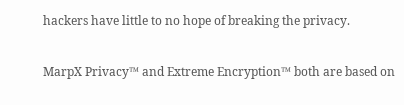hackers have little to no hope of breaking the privacy.

MarpX Privacy™ and Extreme Encryption™ both are based on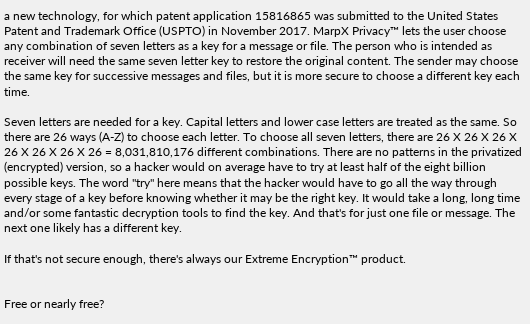a new technology, for which patent application 15816865 was submitted to the United States Patent and Trademark Office (USPTO) in November 2017. MarpX Privacy™ lets the user choose any combination of seven letters as a key for a message or file. The person who is intended as receiver will need the same seven letter key to restore the original content. The sender may choose the same key for successive messages and files, but it is more secure to choose a different key each time.

Seven letters are needed for a key. Capital letters and lower case letters are treated as the same. So there are 26 ways (A-Z) to choose each letter. To choose all seven letters, there are 26 X 26 X 26 X 26 X 26 X 26 X 26 = 8,031,810,176 different combinations. There are no patterns in the privatized (encrypted) version, so a hacker would on average have to try at least half of the eight billion possible keys. The word "try" here means that the hacker would have to go all the way through every stage of a key before knowing whether it may be the right key. It would take a long, long time and/or some fantastic decryption tools to find the key. And that's for just one file or message. The next one likely has a different key.

If that's not secure enough, there's always our Extreme Encryption™ product.


Free or nearly free?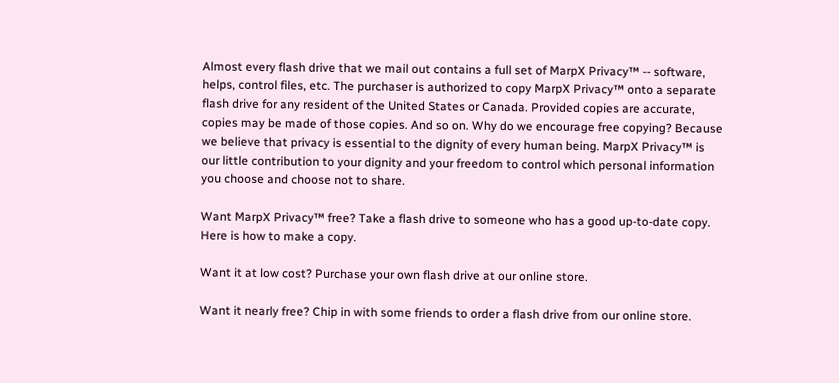Almost every flash drive that we mail out contains a full set of MarpX Privacy™ -- software, helps, control files, etc. The purchaser is authorized to copy MarpX Privacy™ onto a separate flash drive for any resident of the United States or Canada. Provided copies are accurate, copies may be made of those copies. And so on. Why do we encourage free copying? Because we believe that privacy is essential to the dignity of every human being. MarpX Privacy™ is our little contribution to your dignity and your freedom to control which personal information you choose and choose not to share.

Want MarpX Privacy™ free? Take a flash drive to someone who has a good up-to-date copy. Here is how to make a copy.

Want it at low cost? Purchase your own flash drive at our online store.

Want it nearly free? Chip in with some friends to order a flash drive from our online store.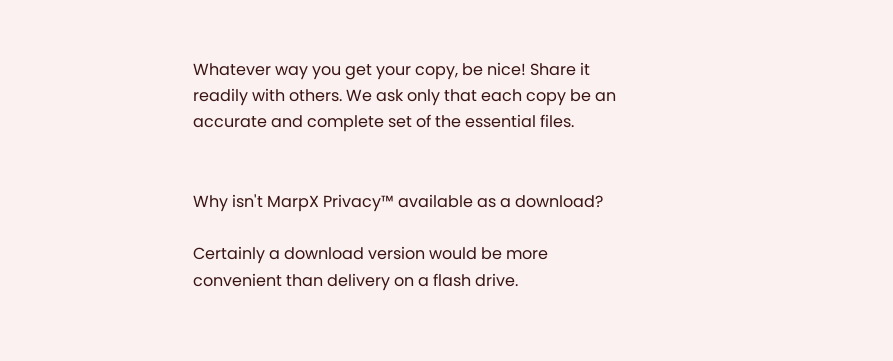Whatever way you get your copy, be nice! Share it readily with others. We ask only that each copy be an accurate and complete set of the essential files.


Why isn't MarpX Privacy™ available as a download?

Certainly a download version would be more convenient than delivery on a flash drive.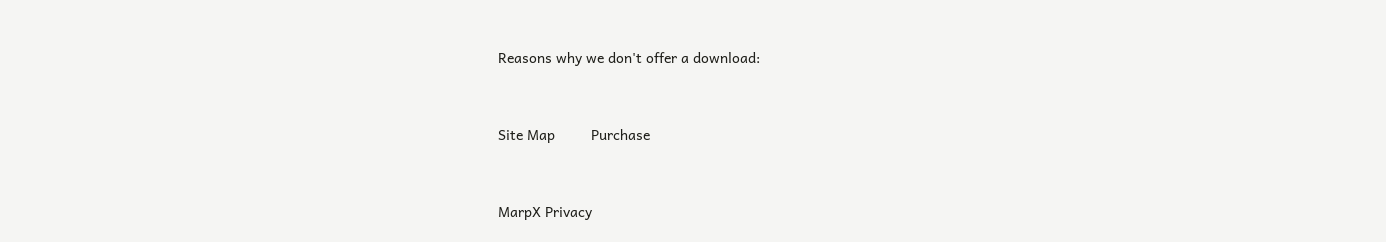Reasons why we don't offer a download:


Site Map         Purchase


MarpX Privacy